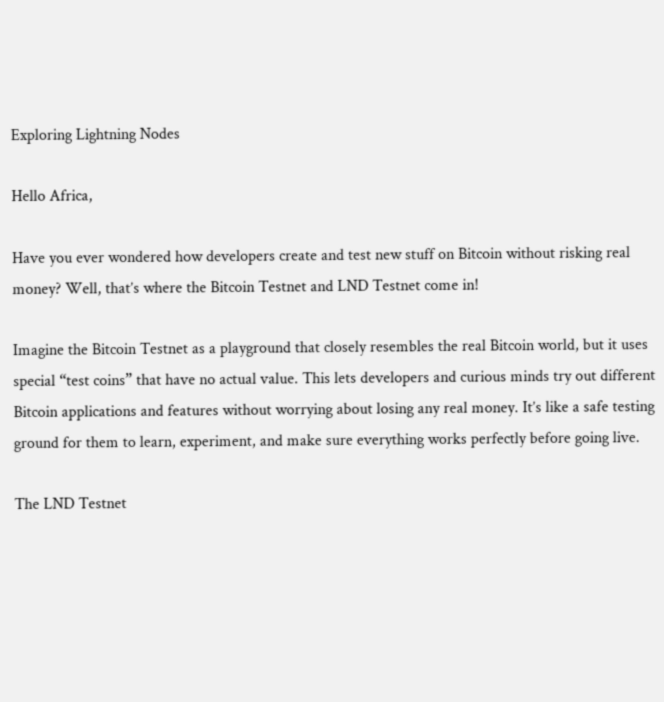Exploring Lightning Nodes

Hello Africa,

Have you ever wondered how developers create and test new stuff on Bitcoin without risking real money? Well, that’s where the Bitcoin Testnet and LND Testnet come in!

Imagine the Bitcoin Testnet as a playground that closely resembles the real Bitcoin world, but it uses special “test coins” that have no actual value. This lets developers and curious minds try out different Bitcoin applications and features without worrying about losing any real money. It’s like a safe testing ground for them to learn, experiment, and make sure everything works perfectly before going live.

The LND Testnet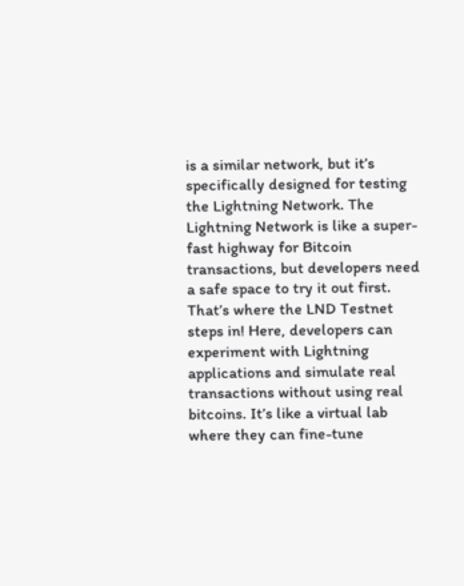is a similar network, but it’s specifically designed for testing the Lightning Network. The Lightning Network is like a super-fast highway for Bitcoin transactions, but developers need a safe space to try it out first. That’s where the LND Testnet steps in! Here, developers can experiment with Lightning applications and simulate real transactions without using real bitcoins. It’s like a virtual lab where they can fine-tune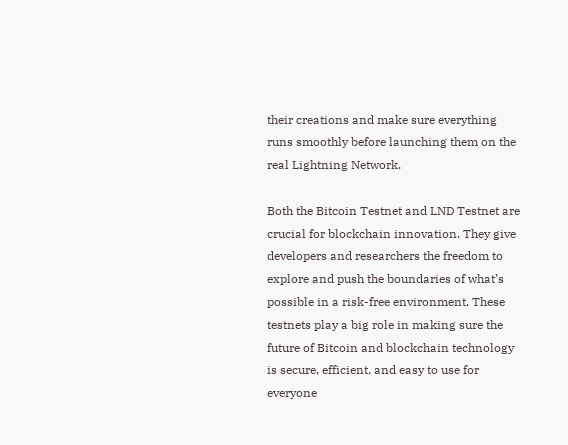their creations and make sure everything runs smoothly before launching them on the real Lightning Network.

Both the Bitcoin Testnet and LND Testnet are crucial for blockchain innovation. They give developers and researchers the freedom to explore and push the boundaries of what’s possible in a risk-free environment. These testnets play a big role in making sure the future of Bitcoin and blockchain technology is secure, efficient, and easy to use for everyone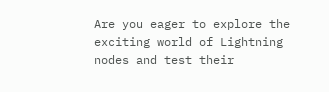Are you eager to explore the exciting world of Lightning nodes and test their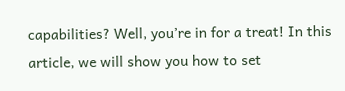capabilities? Well, you’re in for a treat! In this article, we will show you how to set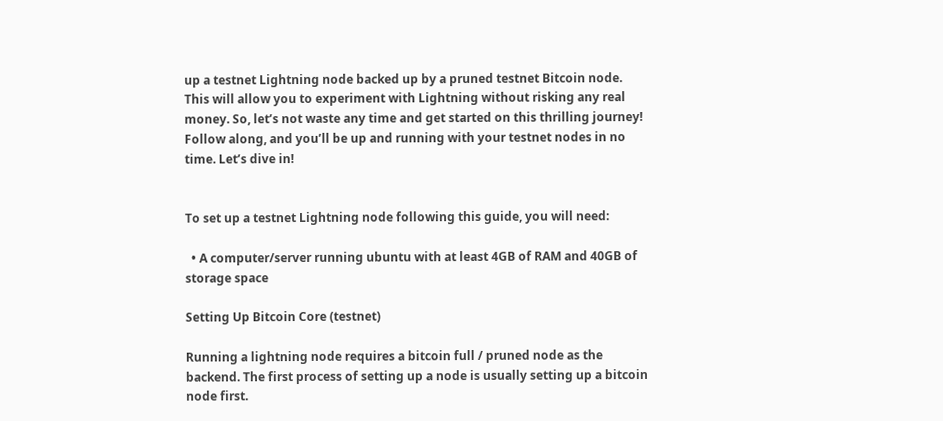up a testnet Lightning node backed up by a pruned testnet Bitcoin node. This will allow you to experiment with Lightning without risking any real money. So, let’s not waste any time and get started on this thrilling journey! Follow along, and you’ll be up and running with your testnet nodes in no time. Let’s dive in!


To set up a testnet Lightning node following this guide, you will need:

  • A computer/server running ubuntu with at least 4GB of RAM and 40GB of storage space

Setting Up Bitcoin Core (testnet)

Running a lightning node requires a bitcoin full / pruned node as the backend. The first process of setting up a node is usually setting up a bitcoin node first.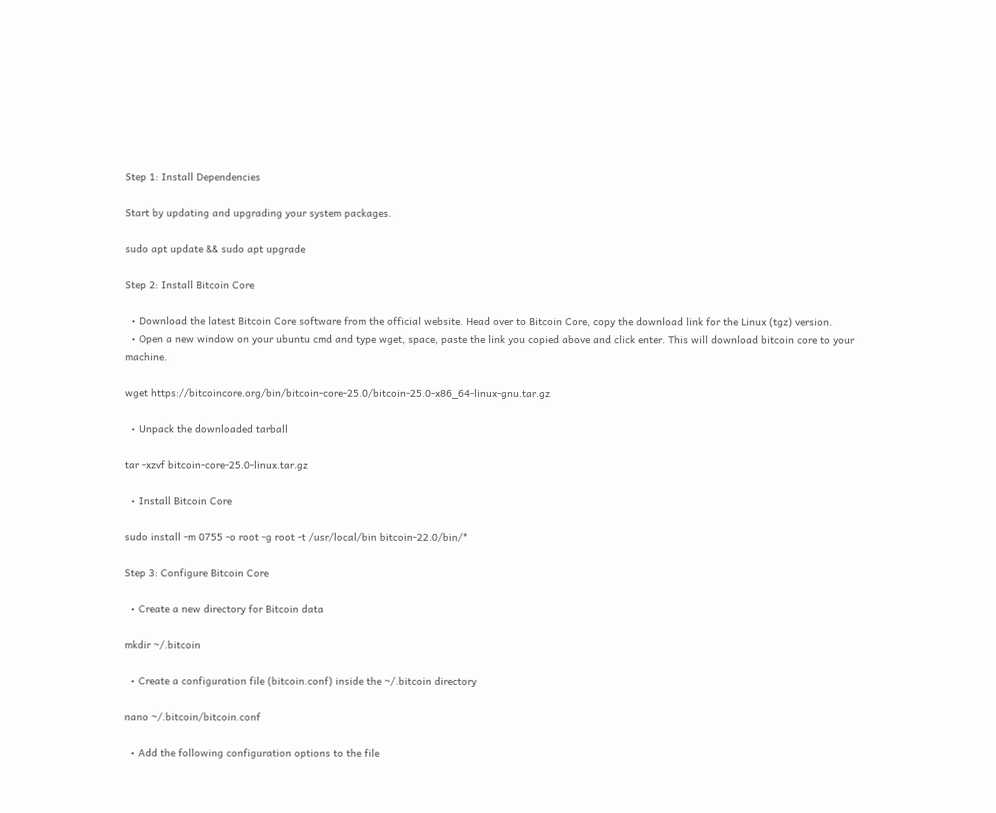Step 1: Install Dependencies

Start by updating and upgrading your system packages.

sudo apt update && sudo apt upgrade

Step 2: Install Bitcoin Core

  • Download the latest Bitcoin Core software from the official website. Head over to Bitcoin Core, copy the download link for the Linux (tgz) version.
  • Open a new window on your ubuntu cmd and type wget, space, paste the link you copied above and click enter. This will download bitcoin core to your machine.

wget https://bitcoincore.org/bin/bitcoin-core-25.0/bitcoin-25.0-x86_64-linux-gnu.tar.gz

  • Unpack the downloaded tarball

tar -xzvf bitcoin-core-25.0-linux.tar.gz

  • Install Bitcoin Core

sudo install -m 0755 -o root -g root -t /usr/local/bin bitcoin-22.0/bin/*

Step 3: Configure Bitcoin Core

  • Create a new directory for Bitcoin data

mkdir ~/.bitcoin

  • Create a configuration file (bitcoin.conf) inside the ~/.bitcoin directory

nano ~/.bitcoin/bitcoin.conf

  • Add the following configuration options to the file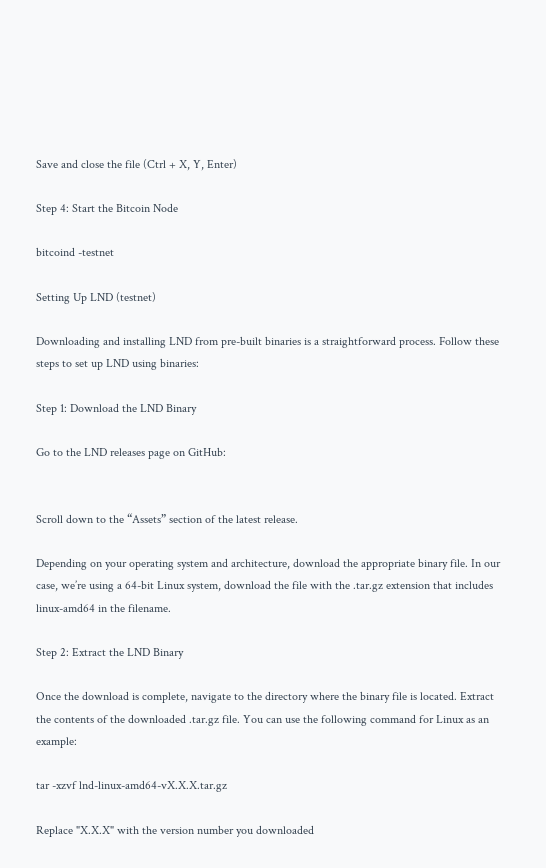Save and close the file (Ctrl + X, Y, Enter)

Step 4: Start the Bitcoin Node

bitcoind -testnet

Setting Up LND (testnet)

Downloading and installing LND from pre-built binaries is a straightforward process. Follow these steps to set up LND using binaries:

Step 1: Download the LND Binary

Go to the LND releases page on GitHub:


Scroll down to the “Assets” section of the latest release.

Depending on your operating system and architecture, download the appropriate binary file. In our case, we’re using a 64-bit Linux system, download the file with the .tar.gz extension that includes linux-amd64 in the filename.

Step 2: Extract the LND Binary

Once the download is complete, navigate to the directory where the binary file is located. Extract the contents of the downloaded .tar.gz file. You can use the following command for Linux as an example:

tar -xzvf lnd-linux-amd64-vX.X.X.tar.gz

Replace "X.X.X" with the version number you downloaded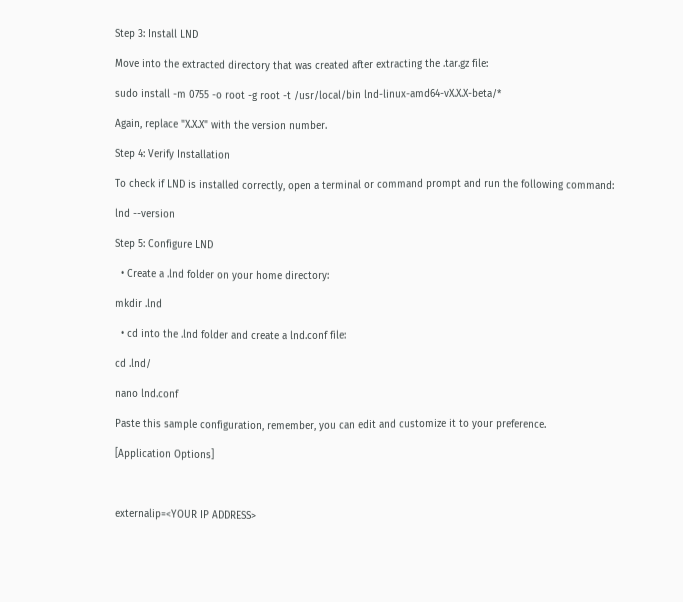Step 3: Install LND

Move into the extracted directory that was created after extracting the .tar.gz file:

sudo install -m 0755 -o root -g root -t /usr/local/bin lnd-linux-amd64-vX.X.X-beta/*

Again, replace "X.X.X" with the version number.

Step 4: Verify Installation

To check if LND is installed correctly, open a terminal or command prompt and run the following command:

lnd --version

Step 5: Configure LND

  • Create a .lnd folder on your home directory:

mkdir .lnd

  • cd into the .lnd folder and create a lnd.conf file:

cd .lnd/

nano lnd.conf

Paste this sample configuration, remember, you can edit and customize it to your preference.

[Application Options]



externalip=<YOUR IP ADDRESS>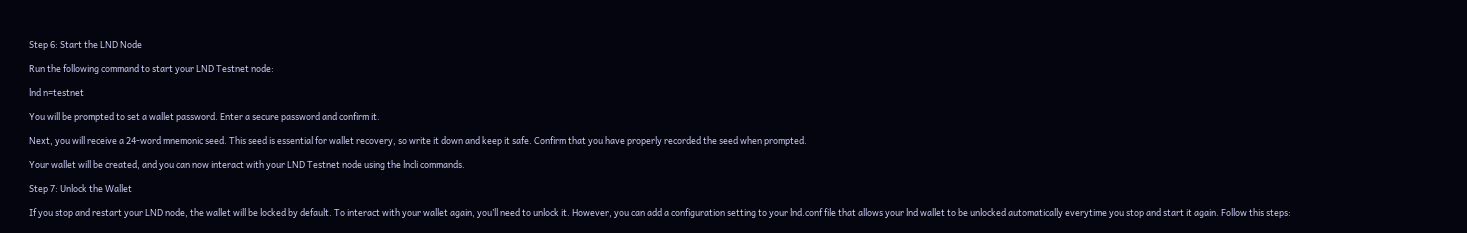Step 6: Start the LND Node

Run the following command to start your LND Testnet node:

lnd n=testnet

You will be prompted to set a wallet password. Enter a secure password and confirm it.

Next, you will receive a 24-word mnemonic seed. This seed is essential for wallet recovery, so write it down and keep it safe. Confirm that you have properly recorded the seed when prompted.

Your wallet will be created, and you can now interact with your LND Testnet node using the lncli commands.

Step 7: Unlock the Wallet

If you stop and restart your LND node, the wallet will be locked by default. To interact with your wallet again, you’ll need to unlock it. However, you can add a configuration setting to your lnd.conf file that allows your lnd wallet to be unlocked automatically everytime you stop and start it again. Follow this steps: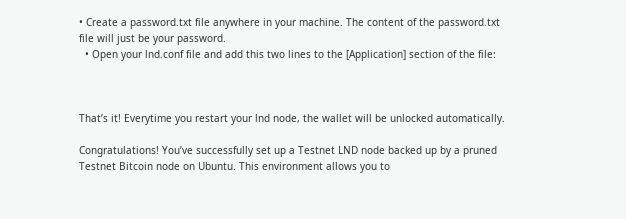• Create a password.txt file anywhere in your machine. The content of the password.txt file will just be your password.
  • Open your lnd.conf file and add this two lines to the [Application] section of the file:



That’s it! Everytime you restart your lnd node, the wallet will be unlocked automatically.

Congratulations! You’ve successfully set up a Testnet LND node backed up by a pruned Testnet Bitcoin node on Ubuntu. This environment allows you to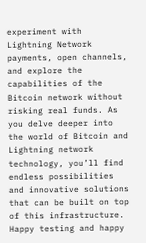experiment with Lightning Network payments, open channels, and explore the capabilities of the Bitcoin network without risking real funds. As you delve deeper into the world of Bitcoin and Lightning network technology, you’ll find endless possibilities and innovative solutions that can be built on top of this infrastructure. Happy testing and happy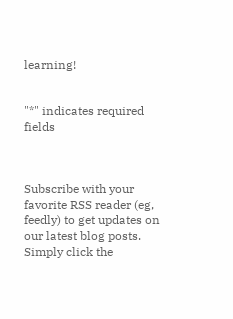learning!


"*" indicates required fields



Subscribe with your favorite RSS reader (eg, feedly) to get updates on our latest blog posts. Simply click the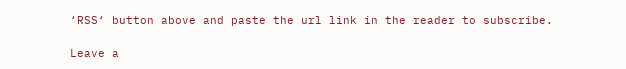‘RSS‘ button above and paste the url link in the reader to subscribe.

Leave a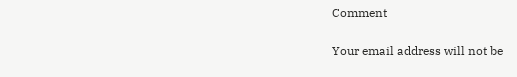Comment

Your email address will not be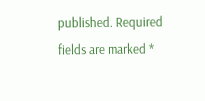published. Required fields are marked *